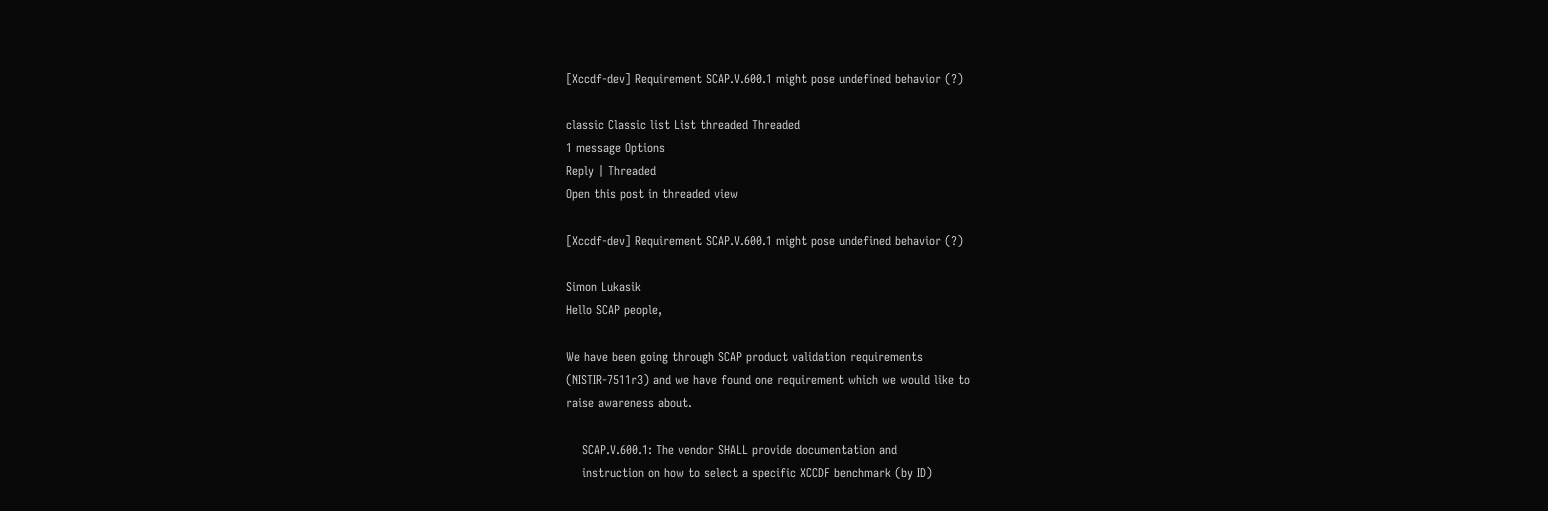[Xccdf-dev] Requirement SCAP.V.600.1 might pose undefined behavior (?)

classic Classic list List threaded Threaded
1 message Options
Reply | Threaded
Open this post in threaded view

[Xccdf-dev] Requirement SCAP.V.600.1 might pose undefined behavior (?)

Simon Lukasik
Hello SCAP people,

We have been going through SCAP product validation requirements
(NISTIR-7511r3) and we have found one requirement which we would like to
raise awareness about.

    SCAP.V.600.1: The vendor SHALL provide documentation and
    instruction on how to select a specific XCCDF benchmark (by ID)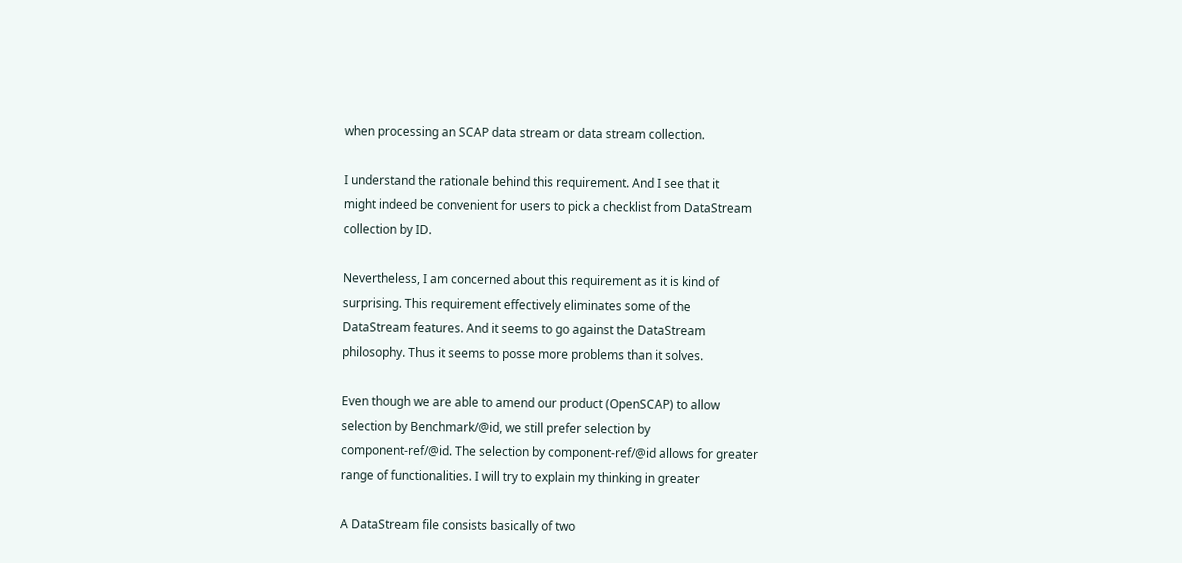when processing an SCAP data stream or data stream collection.

I understand the rationale behind this requirement. And I see that it
might indeed be convenient for users to pick a checklist from DataStream
collection by ID.

Nevertheless, I am concerned about this requirement as it is kind of
surprising. This requirement effectively eliminates some of the
DataStream features. And it seems to go against the DataStream
philosophy. Thus it seems to posse more problems than it solves.

Even though we are able to amend our product (OpenSCAP) to allow
selection by Benchmark/@id, we still prefer selection by
component-ref/@id. The selection by component-ref/@id allows for greater
range of functionalities. I will try to explain my thinking in greater

A DataStream file consists basically of two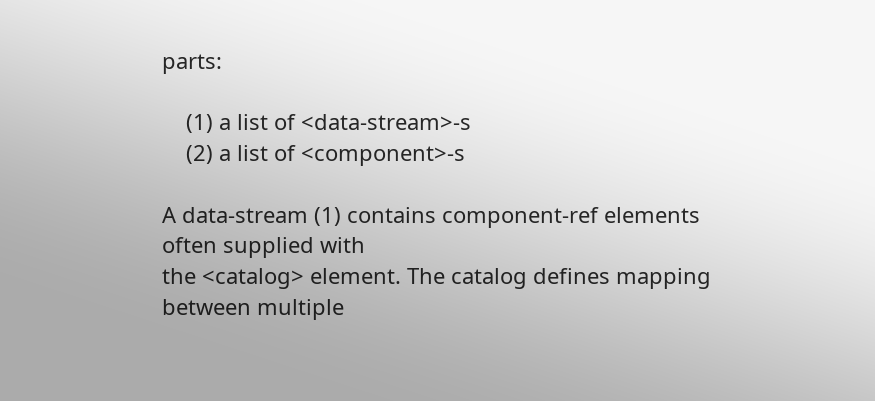parts:

    (1) a list of <data-stream>-s
    (2) a list of <component>-s

A data-stream (1) contains component-ref elements often supplied with
the <catalog> element. The catalog defines mapping between multiple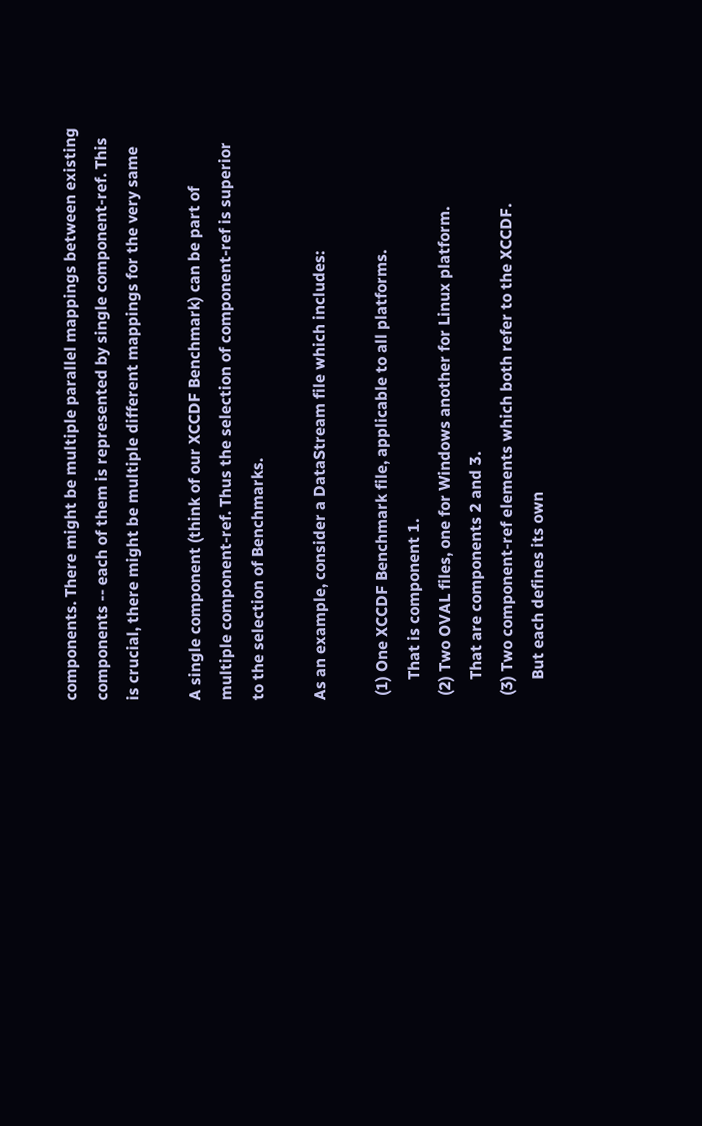components. There might be multiple parallel mappings between existing
components -- each of them is represented by single component-ref. This
is crucial, there might be multiple different mappings for the very same

A single component (think of our XCCDF Benchmark) can be part of
multiple component-ref. Thus the selection of component-ref is superior
to the selection of Benchmarks.

As an example, consider a DataStream file which includes:

 (1) One XCCDF Benchmark file, applicable to all platforms.
     That is component 1.
 (2) Two OVAL files, one for Windows another for Linux platform.
     That are components 2 and 3.
 (3) Two component-ref elements which both refer to the XCCDF.
     But each defines its own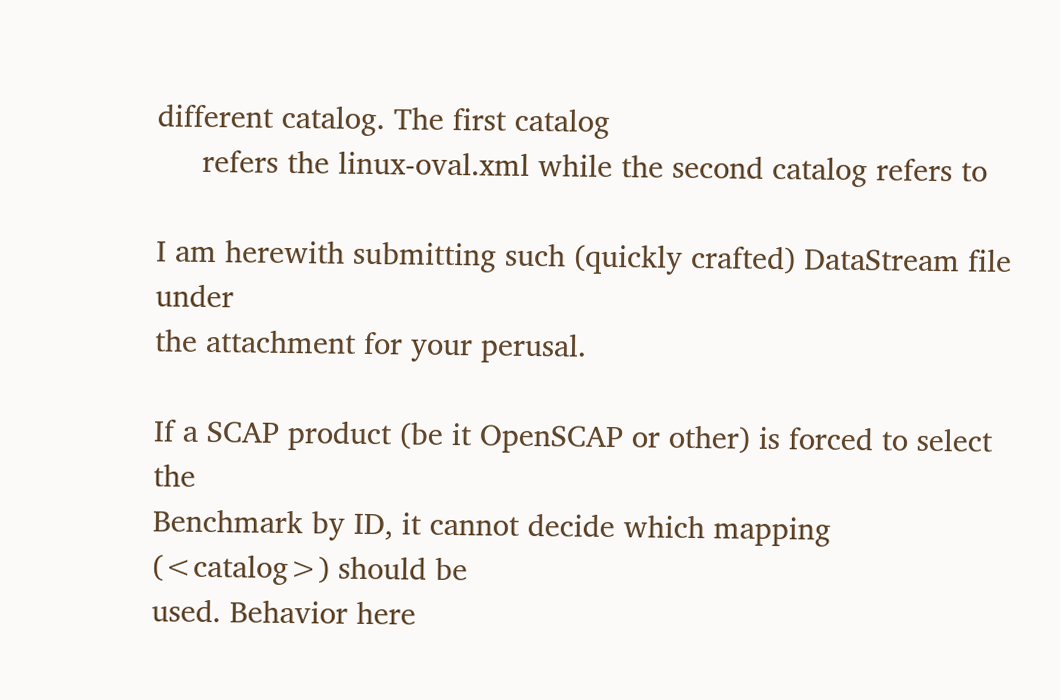different catalog. The first catalog
     refers the linux-oval.xml while the second catalog refers to

I am herewith submitting such (quickly crafted) DataStream file under
the attachment for your perusal.

If a SCAP product (be it OpenSCAP or other) is forced to select the
Benchmark by ID, it cannot decide which mapping (<catalog>) should be
used. Behavior here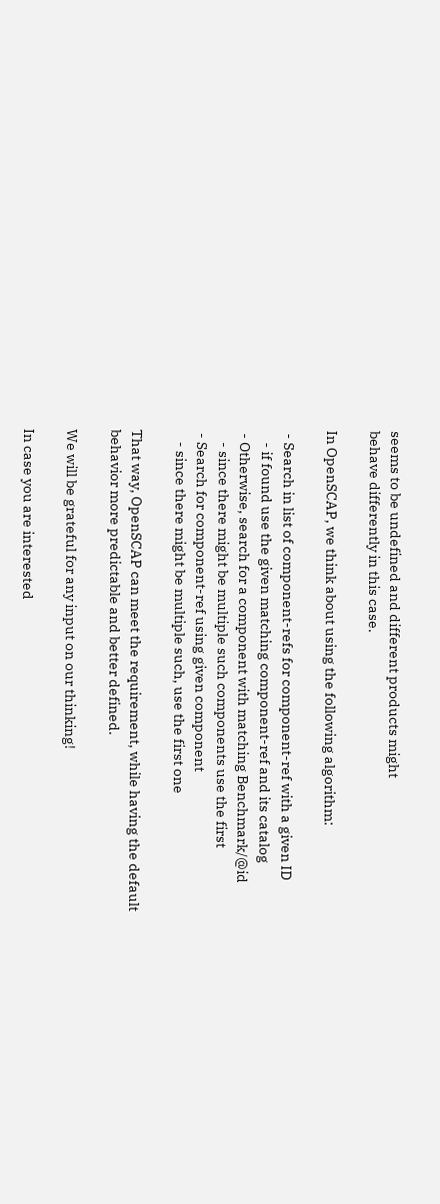seems to be undefined and different products might
behave differently in this case.

In OpenSCAP, we think about using the following algorithm:

 - Search in list of component-refs for component-ref with a given ID
    - if found use the given matching component-ref and its catalog
 - Otherwise, search for a component with matching Benchmark/@id
    - since there might be multiple such components use the first
 - Search for component-ref using given component
    - since there might be multiple such, use the first one

That way, OpenSCAP can meet the requirement, while having the default
behavior more predictable and better defined.

We will be grateful for any input on our thinking!

In case you are interested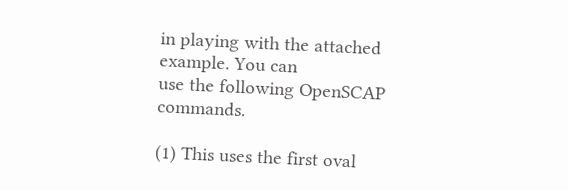in playing with the attached example. You can
use the following OpenSCAP commands.

(1) This uses the first oval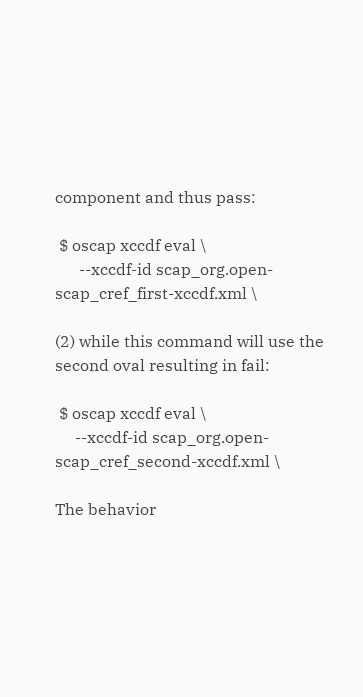component and thus pass:

 $ oscap xccdf eval \
      --xccdf-id scap_org.open-scap_cref_first-xccdf.xml \

(2) while this command will use the second oval resulting in fail:

 $ oscap xccdf eval \
     --xccdf-id scap_org.open-scap_cref_second-xccdf.xml \

The behavior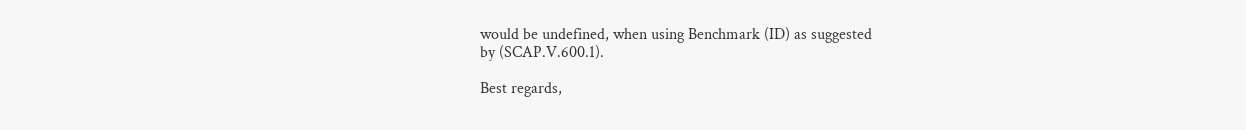would be undefined, when using Benchmark (ID) as suggested
by (SCAP.V.600.1).

Best regards,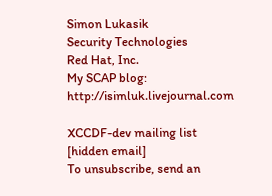Simon Lukasik
Security Technologies
Red Hat, Inc.
My SCAP blog: http://isimluk.livejournal.com

XCCDF-dev mailing list
[hidden email]
To unsubscribe, send an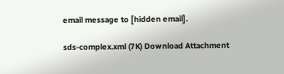email message to [hidden email].

sds-complex.xml (7K) Download Attachment